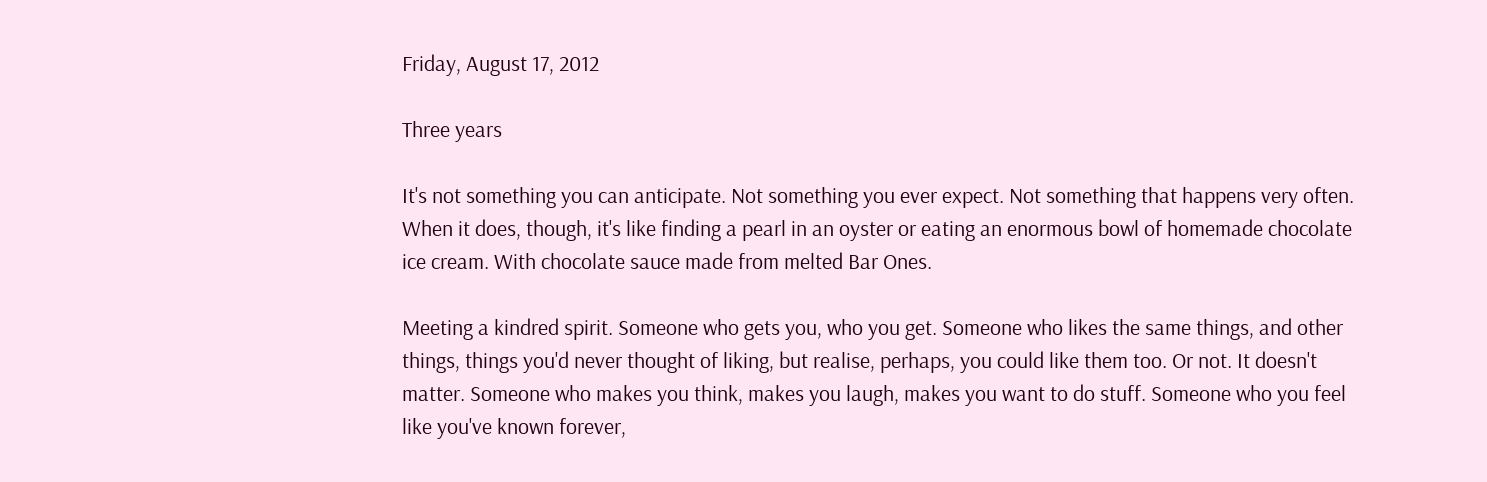Friday, August 17, 2012

Three years

It's not something you can anticipate. Not something you ever expect. Not something that happens very often. When it does, though, it's like finding a pearl in an oyster or eating an enormous bowl of homemade chocolate ice cream. With chocolate sauce made from melted Bar Ones.

Meeting a kindred spirit. Someone who gets you, who you get. Someone who likes the same things, and other things, things you'd never thought of liking, but realise, perhaps, you could like them too. Or not. It doesn't matter. Someone who makes you think, makes you laugh, makes you want to do stuff. Someone who you feel like you've known forever,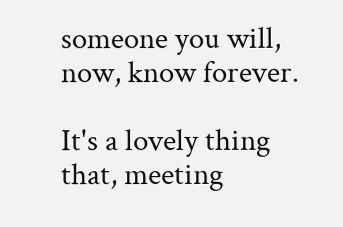someone you will, now, know forever.

It's a lovely thing that, meeting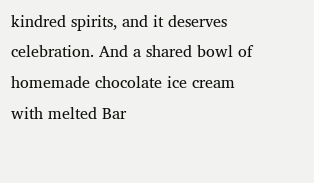kindred spirits, and it deserves celebration. And a shared bowl of homemade chocolate ice cream with melted Bar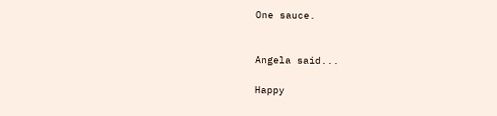One sauce.


Angela said...

Happy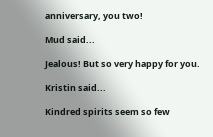anniversary, you two!

Mud said...

Jealous! But so very happy for you.

Kristin said...

Kindred spirits seem so few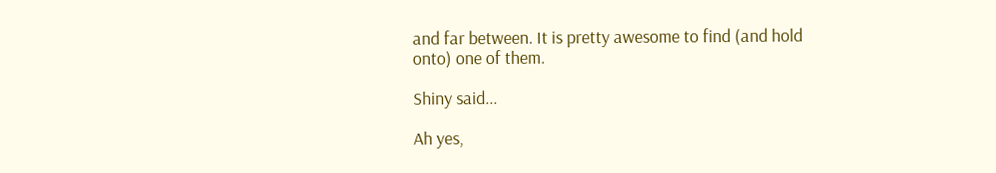and far between. It is pretty awesome to find (and hold onto) one of them.

Shiny said...

Ah yes,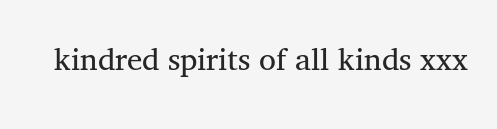kindred spirits of all kinds xxx